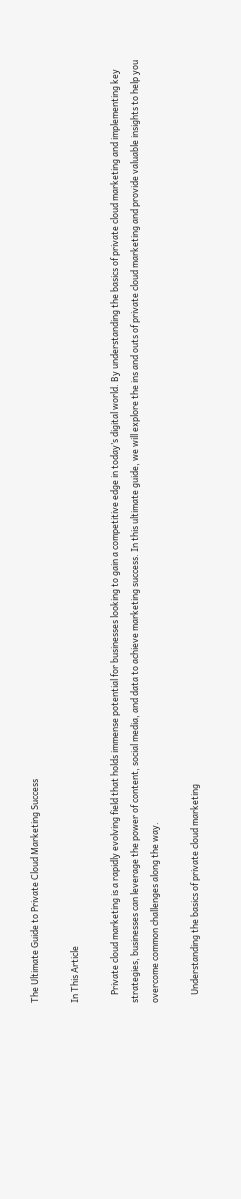The Ultimate Guide to Private Cloud Marketing Success

In This Article

    Private cloud marketing is a rapidly evolving field that holds immense potential for businesses looking to gain a competitive edge in today’s digital world. By understanding the basics of private cloud marketing and implementing key strategies, businesses can leverage the power of content, social media, and data to achieve marketing success. In this ultimate guide, we will explore the ins and outs of private cloud marketing and provide valuable insights to help you overcome common challenges along the way.

    Understanding the basics of private cloud marketing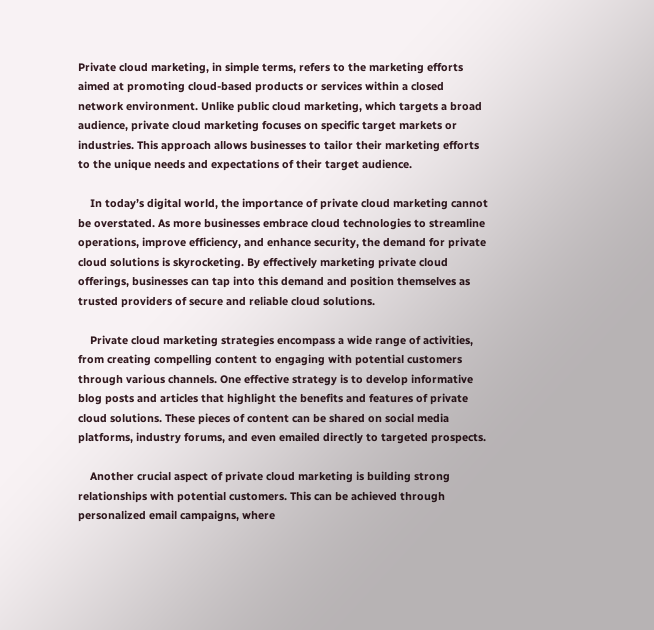Private cloud marketing, in simple terms, refers to the marketing efforts aimed at promoting cloud-based products or services within a closed network environment. Unlike public cloud marketing, which targets a broad audience, private cloud marketing focuses on specific target markets or industries. This approach allows businesses to tailor their marketing efforts to the unique needs and expectations of their target audience.

    In today’s digital world, the importance of private cloud marketing cannot be overstated. As more businesses embrace cloud technologies to streamline operations, improve efficiency, and enhance security, the demand for private cloud solutions is skyrocketing. By effectively marketing private cloud offerings, businesses can tap into this demand and position themselves as trusted providers of secure and reliable cloud solutions.

    Private cloud marketing strategies encompass a wide range of activities, from creating compelling content to engaging with potential customers through various channels. One effective strategy is to develop informative blog posts and articles that highlight the benefits and features of private cloud solutions. These pieces of content can be shared on social media platforms, industry forums, and even emailed directly to targeted prospects.

    Another crucial aspect of private cloud marketing is building strong relationships with potential customers. This can be achieved through personalized email campaigns, where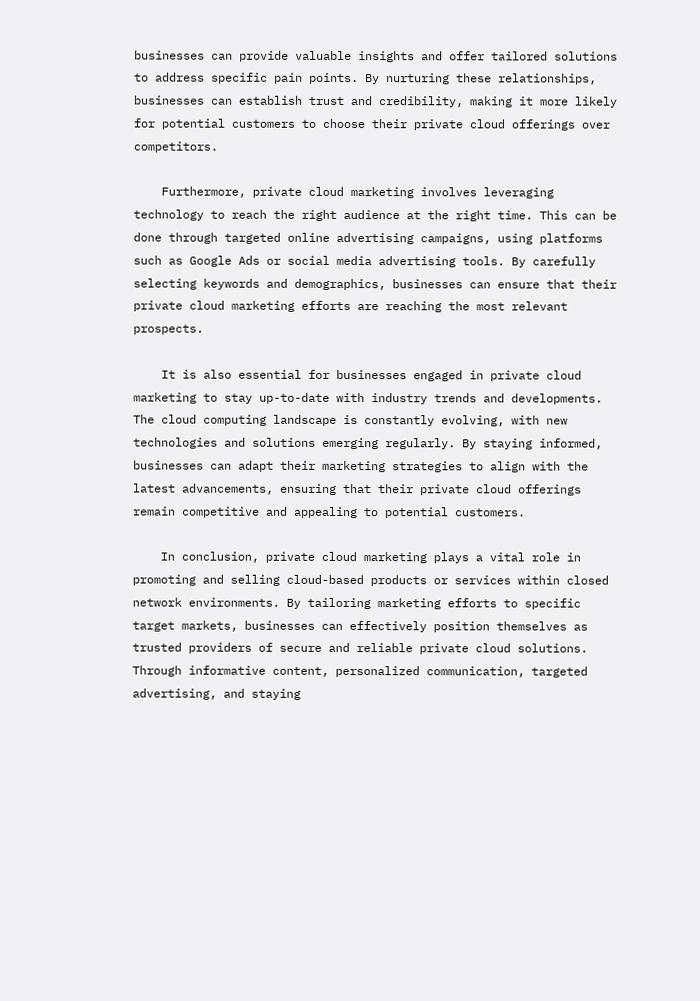businesses can provide valuable insights and offer tailored solutions to address specific pain points. By nurturing these relationships, businesses can establish trust and credibility, making it more likely for potential customers to choose their private cloud offerings over competitors.

    Furthermore, private cloud marketing involves leveraging technology to reach the right audience at the right time. This can be done through targeted online advertising campaigns, using platforms such as Google Ads or social media advertising tools. By carefully selecting keywords and demographics, businesses can ensure that their private cloud marketing efforts are reaching the most relevant prospects.

    It is also essential for businesses engaged in private cloud marketing to stay up-to-date with industry trends and developments. The cloud computing landscape is constantly evolving, with new technologies and solutions emerging regularly. By staying informed, businesses can adapt their marketing strategies to align with the latest advancements, ensuring that their private cloud offerings remain competitive and appealing to potential customers.

    In conclusion, private cloud marketing plays a vital role in promoting and selling cloud-based products or services within closed network environments. By tailoring marketing efforts to specific target markets, businesses can effectively position themselves as trusted providers of secure and reliable private cloud solutions. Through informative content, personalized communication, targeted advertising, and staying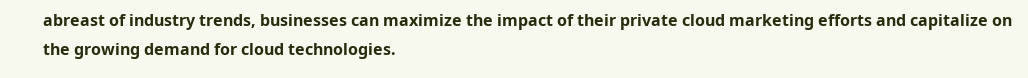abreast of industry trends, businesses can maximize the impact of their private cloud marketing efforts and capitalize on the growing demand for cloud technologies.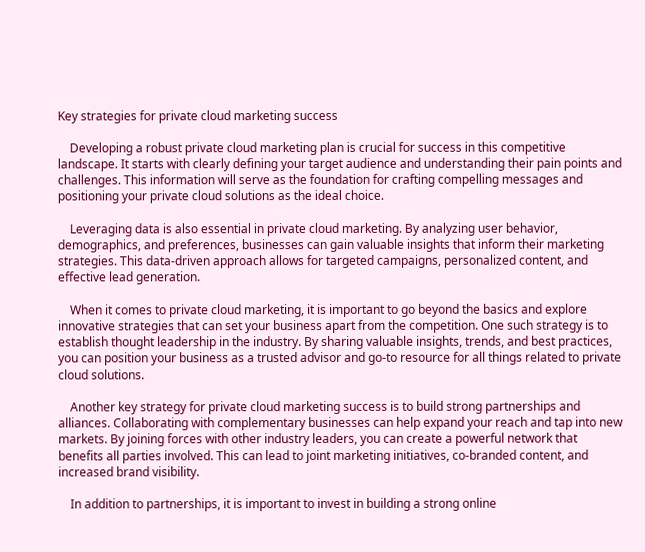Key strategies for private cloud marketing success

    Developing a robust private cloud marketing plan is crucial for success in this competitive landscape. It starts with clearly defining your target audience and understanding their pain points and challenges. This information will serve as the foundation for crafting compelling messages and positioning your private cloud solutions as the ideal choice.

    Leveraging data is also essential in private cloud marketing. By analyzing user behavior, demographics, and preferences, businesses can gain valuable insights that inform their marketing strategies. This data-driven approach allows for targeted campaigns, personalized content, and effective lead generation.

    When it comes to private cloud marketing, it is important to go beyond the basics and explore innovative strategies that can set your business apart from the competition. One such strategy is to establish thought leadership in the industry. By sharing valuable insights, trends, and best practices, you can position your business as a trusted advisor and go-to resource for all things related to private cloud solutions.

    Another key strategy for private cloud marketing success is to build strong partnerships and alliances. Collaborating with complementary businesses can help expand your reach and tap into new markets. By joining forces with other industry leaders, you can create a powerful network that benefits all parties involved. This can lead to joint marketing initiatives, co-branded content, and increased brand visibility.

    In addition to partnerships, it is important to invest in building a strong online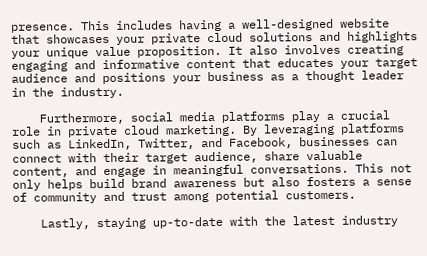presence. This includes having a well-designed website that showcases your private cloud solutions and highlights your unique value proposition. It also involves creating engaging and informative content that educates your target audience and positions your business as a thought leader in the industry.

    Furthermore, social media platforms play a crucial role in private cloud marketing. By leveraging platforms such as LinkedIn, Twitter, and Facebook, businesses can connect with their target audience, share valuable content, and engage in meaningful conversations. This not only helps build brand awareness but also fosters a sense of community and trust among potential customers.

    Lastly, staying up-to-date with the latest industry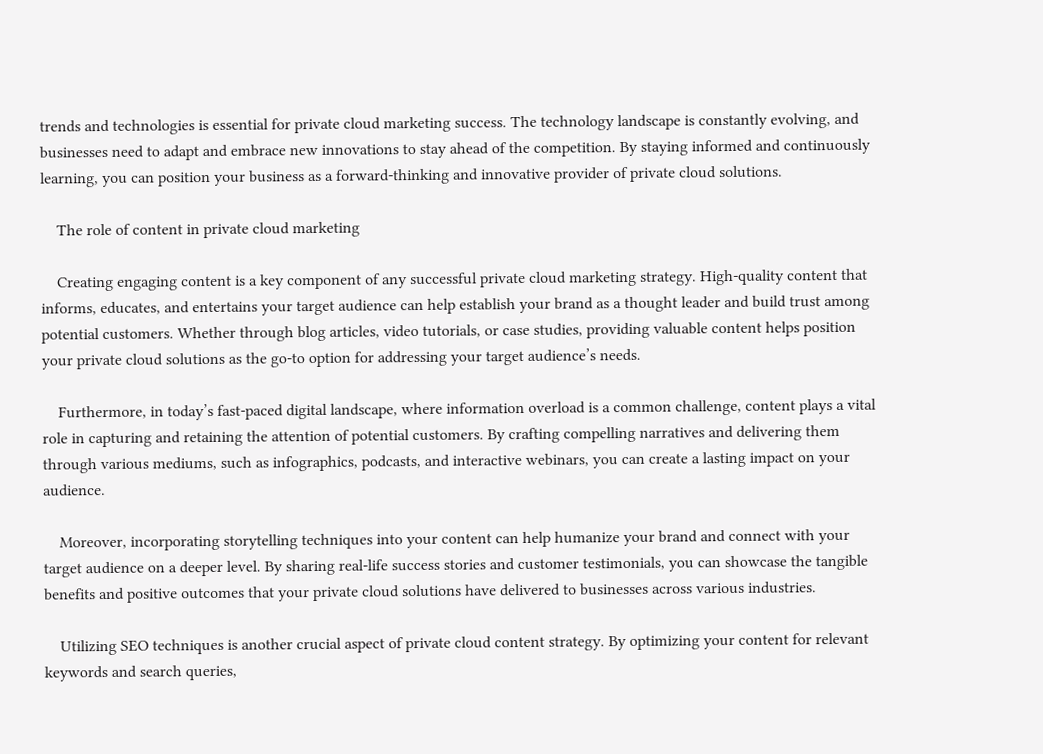trends and technologies is essential for private cloud marketing success. The technology landscape is constantly evolving, and businesses need to adapt and embrace new innovations to stay ahead of the competition. By staying informed and continuously learning, you can position your business as a forward-thinking and innovative provider of private cloud solutions.

    The role of content in private cloud marketing

    Creating engaging content is a key component of any successful private cloud marketing strategy. High-quality content that informs, educates, and entertains your target audience can help establish your brand as a thought leader and build trust among potential customers. Whether through blog articles, video tutorials, or case studies, providing valuable content helps position your private cloud solutions as the go-to option for addressing your target audience’s needs.

    Furthermore, in today’s fast-paced digital landscape, where information overload is a common challenge, content plays a vital role in capturing and retaining the attention of potential customers. By crafting compelling narratives and delivering them through various mediums, such as infographics, podcasts, and interactive webinars, you can create a lasting impact on your audience.

    Moreover, incorporating storytelling techniques into your content can help humanize your brand and connect with your target audience on a deeper level. By sharing real-life success stories and customer testimonials, you can showcase the tangible benefits and positive outcomes that your private cloud solutions have delivered to businesses across various industries.

    Utilizing SEO techniques is another crucial aspect of private cloud content strategy. By optimizing your content for relevant keywords and search queries,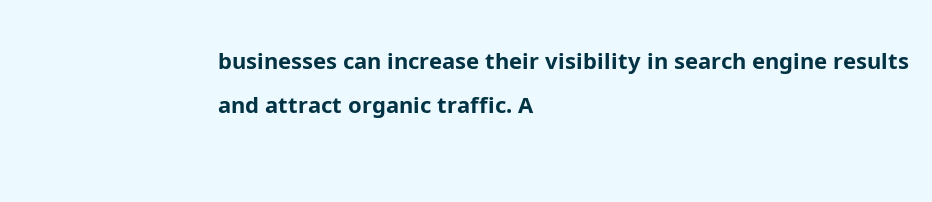businesses can increase their visibility in search engine results and attract organic traffic. A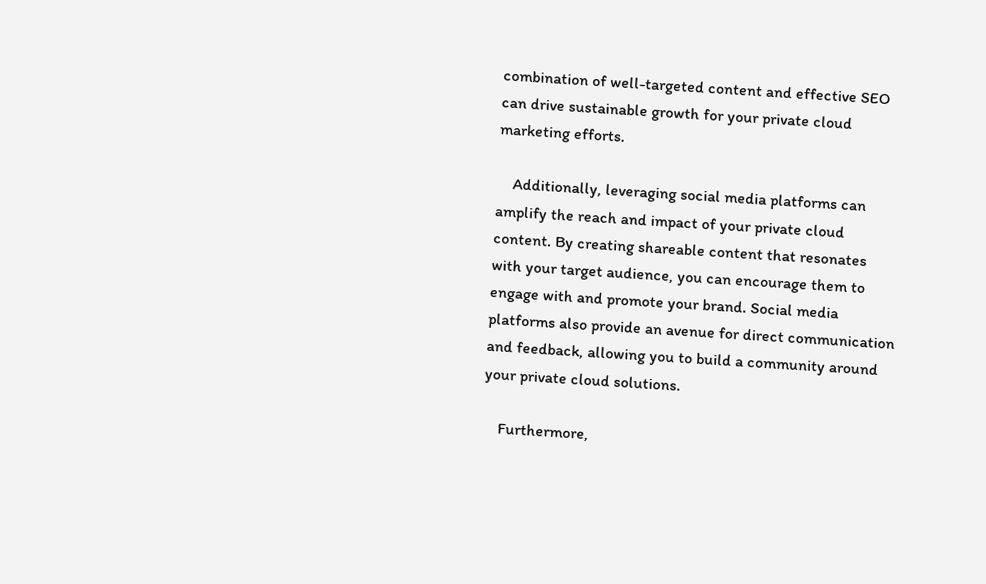combination of well-targeted content and effective SEO can drive sustainable growth for your private cloud marketing efforts.

    Additionally, leveraging social media platforms can amplify the reach and impact of your private cloud content. By creating shareable content that resonates with your target audience, you can encourage them to engage with and promote your brand. Social media platforms also provide an avenue for direct communication and feedback, allowing you to build a community around your private cloud solutions.

    Furthermore,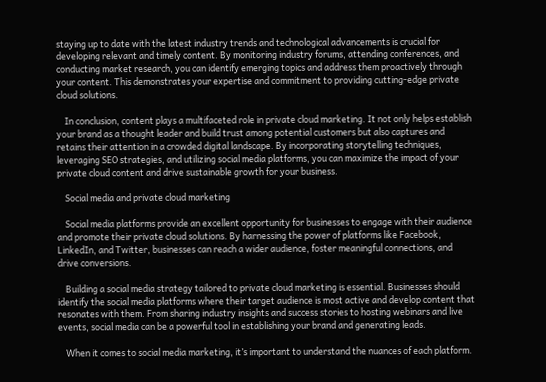staying up to date with the latest industry trends and technological advancements is crucial for developing relevant and timely content. By monitoring industry forums, attending conferences, and conducting market research, you can identify emerging topics and address them proactively through your content. This demonstrates your expertise and commitment to providing cutting-edge private cloud solutions.

    In conclusion, content plays a multifaceted role in private cloud marketing. It not only helps establish your brand as a thought leader and build trust among potential customers but also captures and retains their attention in a crowded digital landscape. By incorporating storytelling techniques, leveraging SEO strategies, and utilizing social media platforms, you can maximize the impact of your private cloud content and drive sustainable growth for your business.

    Social media and private cloud marketing

    Social media platforms provide an excellent opportunity for businesses to engage with their audience and promote their private cloud solutions. By harnessing the power of platforms like Facebook, LinkedIn, and Twitter, businesses can reach a wider audience, foster meaningful connections, and drive conversions.

    Building a social media strategy tailored to private cloud marketing is essential. Businesses should identify the social media platforms where their target audience is most active and develop content that resonates with them. From sharing industry insights and success stories to hosting webinars and live events, social media can be a powerful tool in establishing your brand and generating leads.

    When it comes to social media marketing, it’s important to understand the nuances of each platform.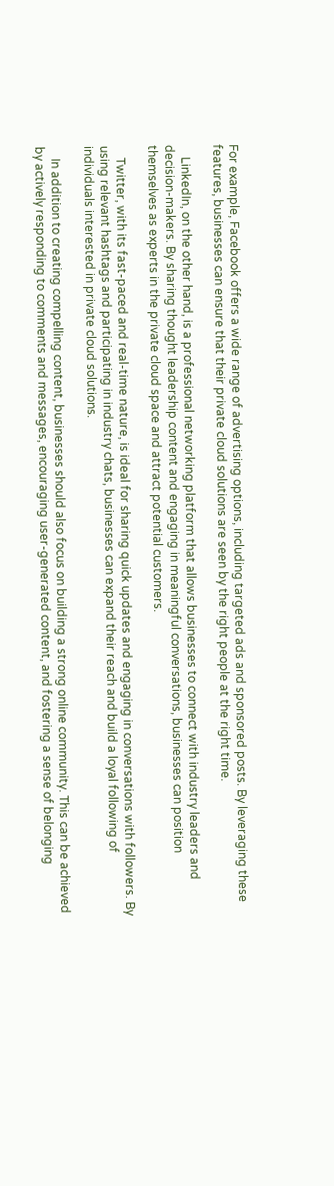For example, Facebook offers a wide range of advertising options, including targeted ads and sponsored posts. By leveraging these features, businesses can ensure that their private cloud solutions are seen by the right people at the right time.

    LinkedIn, on the other hand, is a professional networking platform that allows businesses to connect with industry leaders and decision-makers. By sharing thought leadership content and engaging in meaningful conversations, businesses can position themselves as experts in the private cloud space and attract potential customers.

    Twitter, with its fast-paced and real-time nature, is ideal for sharing quick updates and engaging in conversations with followers. By using relevant hashtags and participating in industry chats, businesses can expand their reach and build a loyal following of individuals interested in private cloud solutions.

    In addition to creating compelling content, businesses should also focus on building a strong online community. This can be achieved by actively responding to comments and messages, encouraging user-generated content, and fostering a sense of belonging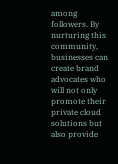among followers. By nurturing this community, businesses can create brand advocates who will not only promote their private cloud solutions but also provide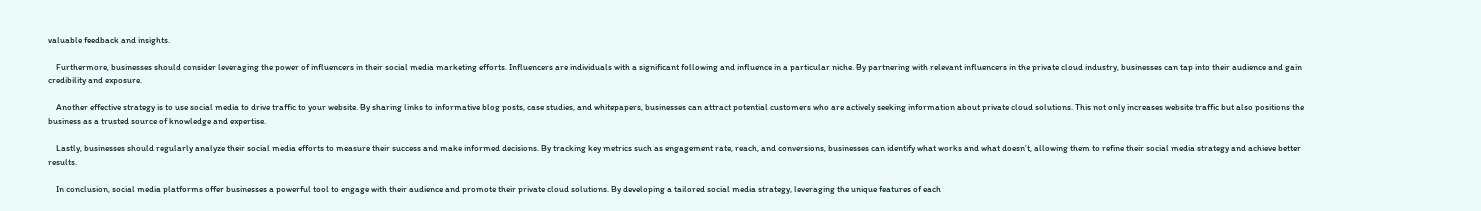valuable feedback and insights.

    Furthermore, businesses should consider leveraging the power of influencers in their social media marketing efforts. Influencers are individuals with a significant following and influence in a particular niche. By partnering with relevant influencers in the private cloud industry, businesses can tap into their audience and gain credibility and exposure.

    Another effective strategy is to use social media to drive traffic to your website. By sharing links to informative blog posts, case studies, and whitepapers, businesses can attract potential customers who are actively seeking information about private cloud solutions. This not only increases website traffic but also positions the business as a trusted source of knowledge and expertise.

    Lastly, businesses should regularly analyze their social media efforts to measure their success and make informed decisions. By tracking key metrics such as engagement rate, reach, and conversions, businesses can identify what works and what doesn’t, allowing them to refine their social media strategy and achieve better results.

    In conclusion, social media platforms offer businesses a powerful tool to engage with their audience and promote their private cloud solutions. By developing a tailored social media strategy, leveraging the unique features of each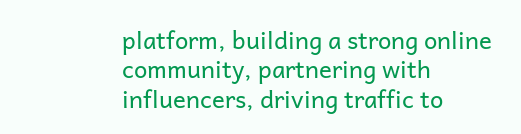platform, building a strong online community, partnering with influencers, driving traffic to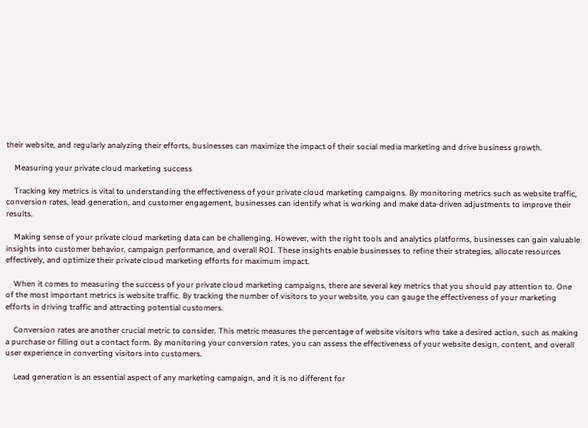their website, and regularly analyzing their efforts, businesses can maximize the impact of their social media marketing and drive business growth.

    Measuring your private cloud marketing success

    Tracking key metrics is vital to understanding the effectiveness of your private cloud marketing campaigns. By monitoring metrics such as website traffic, conversion rates, lead generation, and customer engagement, businesses can identify what is working and make data-driven adjustments to improve their results.

    Making sense of your private cloud marketing data can be challenging. However, with the right tools and analytics platforms, businesses can gain valuable insights into customer behavior, campaign performance, and overall ROI. These insights enable businesses to refine their strategies, allocate resources effectively, and optimize their private cloud marketing efforts for maximum impact.

    When it comes to measuring the success of your private cloud marketing campaigns, there are several key metrics that you should pay attention to. One of the most important metrics is website traffic. By tracking the number of visitors to your website, you can gauge the effectiveness of your marketing efforts in driving traffic and attracting potential customers.

    Conversion rates are another crucial metric to consider. This metric measures the percentage of website visitors who take a desired action, such as making a purchase or filling out a contact form. By monitoring your conversion rates, you can assess the effectiveness of your website design, content, and overall user experience in converting visitors into customers.

    Lead generation is an essential aspect of any marketing campaign, and it is no different for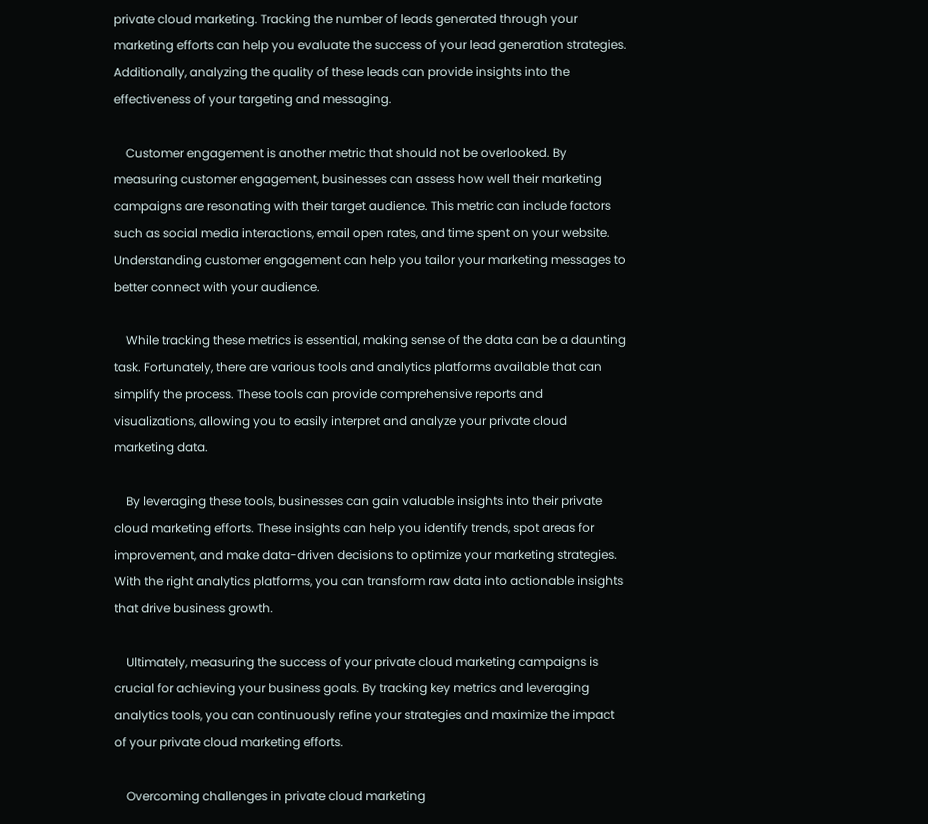private cloud marketing. Tracking the number of leads generated through your marketing efforts can help you evaluate the success of your lead generation strategies. Additionally, analyzing the quality of these leads can provide insights into the effectiveness of your targeting and messaging.

    Customer engagement is another metric that should not be overlooked. By measuring customer engagement, businesses can assess how well their marketing campaigns are resonating with their target audience. This metric can include factors such as social media interactions, email open rates, and time spent on your website. Understanding customer engagement can help you tailor your marketing messages to better connect with your audience.

    While tracking these metrics is essential, making sense of the data can be a daunting task. Fortunately, there are various tools and analytics platforms available that can simplify the process. These tools can provide comprehensive reports and visualizations, allowing you to easily interpret and analyze your private cloud marketing data.

    By leveraging these tools, businesses can gain valuable insights into their private cloud marketing efforts. These insights can help you identify trends, spot areas for improvement, and make data-driven decisions to optimize your marketing strategies. With the right analytics platforms, you can transform raw data into actionable insights that drive business growth.

    Ultimately, measuring the success of your private cloud marketing campaigns is crucial for achieving your business goals. By tracking key metrics and leveraging analytics tools, you can continuously refine your strategies and maximize the impact of your private cloud marketing efforts.

    Overcoming challenges in private cloud marketing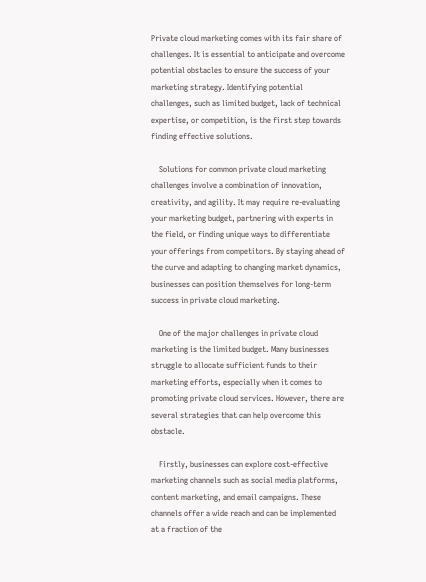Private cloud marketing comes with its fair share of challenges. It is essential to anticipate and overcome potential obstacles to ensure the success of your marketing strategy. Identifying potential challenges, such as limited budget, lack of technical expertise, or competition, is the first step towards finding effective solutions.

    Solutions for common private cloud marketing challenges involve a combination of innovation, creativity, and agility. It may require re-evaluating your marketing budget, partnering with experts in the field, or finding unique ways to differentiate your offerings from competitors. By staying ahead of the curve and adapting to changing market dynamics, businesses can position themselves for long-term success in private cloud marketing.

    One of the major challenges in private cloud marketing is the limited budget. Many businesses struggle to allocate sufficient funds to their marketing efforts, especially when it comes to promoting private cloud services. However, there are several strategies that can help overcome this obstacle.

    Firstly, businesses can explore cost-effective marketing channels such as social media platforms, content marketing, and email campaigns. These channels offer a wide reach and can be implemented at a fraction of the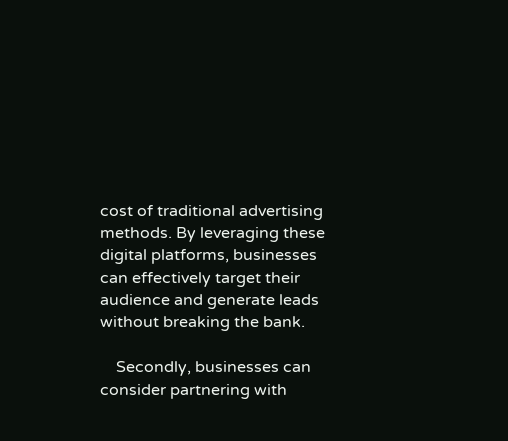cost of traditional advertising methods. By leveraging these digital platforms, businesses can effectively target their audience and generate leads without breaking the bank.

    Secondly, businesses can consider partnering with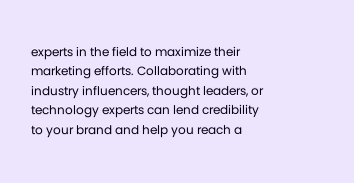experts in the field to maximize their marketing efforts. Collaborating with industry influencers, thought leaders, or technology experts can lend credibility to your brand and help you reach a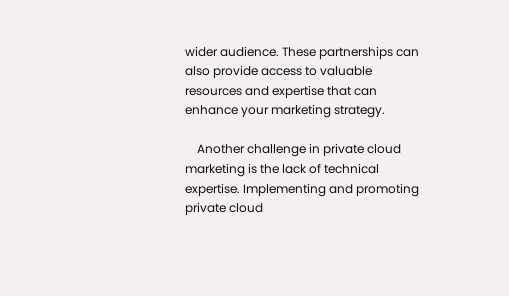wider audience. These partnerships can also provide access to valuable resources and expertise that can enhance your marketing strategy.

    Another challenge in private cloud marketing is the lack of technical expertise. Implementing and promoting private cloud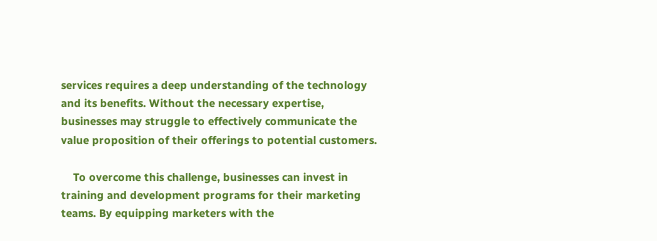services requires a deep understanding of the technology and its benefits. Without the necessary expertise, businesses may struggle to effectively communicate the value proposition of their offerings to potential customers.

    To overcome this challenge, businesses can invest in training and development programs for their marketing teams. By equipping marketers with the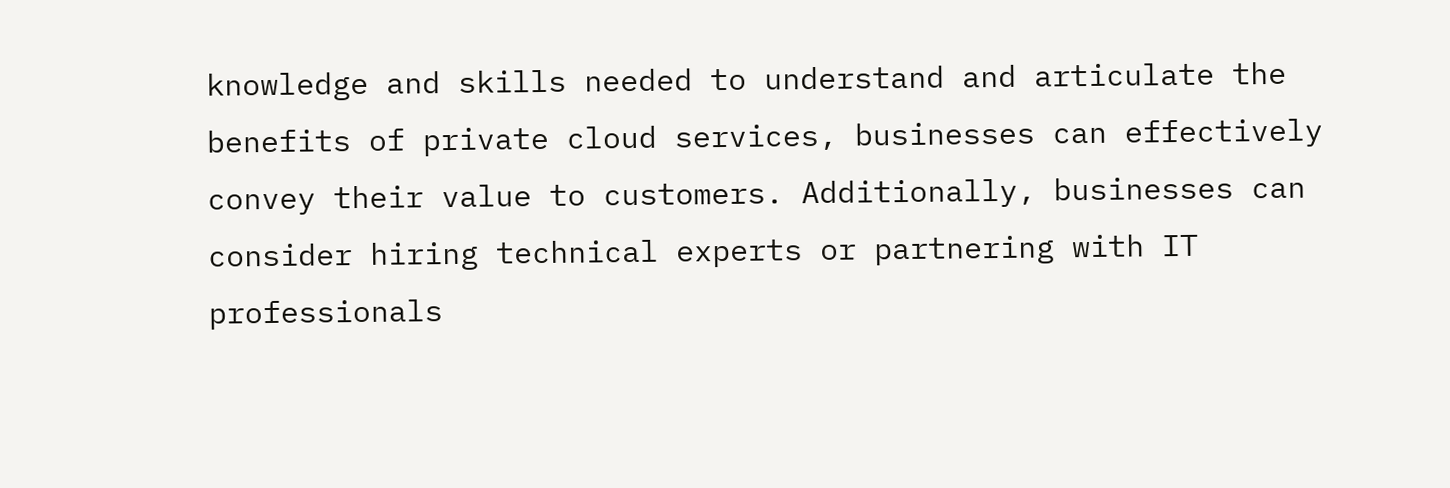knowledge and skills needed to understand and articulate the benefits of private cloud services, businesses can effectively convey their value to customers. Additionally, businesses can consider hiring technical experts or partnering with IT professionals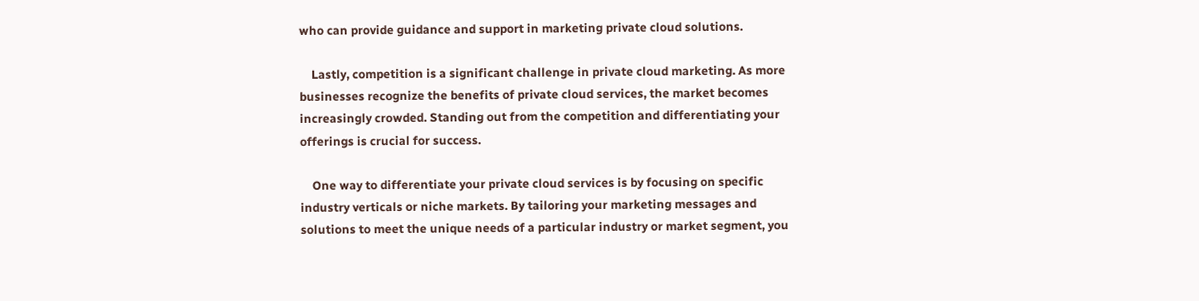who can provide guidance and support in marketing private cloud solutions.

    Lastly, competition is a significant challenge in private cloud marketing. As more businesses recognize the benefits of private cloud services, the market becomes increasingly crowded. Standing out from the competition and differentiating your offerings is crucial for success.

    One way to differentiate your private cloud services is by focusing on specific industry verticals or niche markets. By tailoring your marketing messages and solutions to meet the unique needs of a particular industry or market segment, you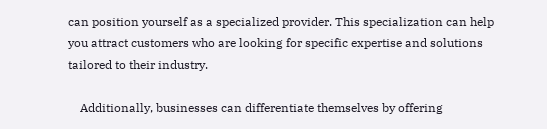can position yourself as a specialized provider. This specialization can help you attract customers who are looking for specific expertise and solutions tailored to their industry.

    Additionally, businesses can differentiate themselves by offering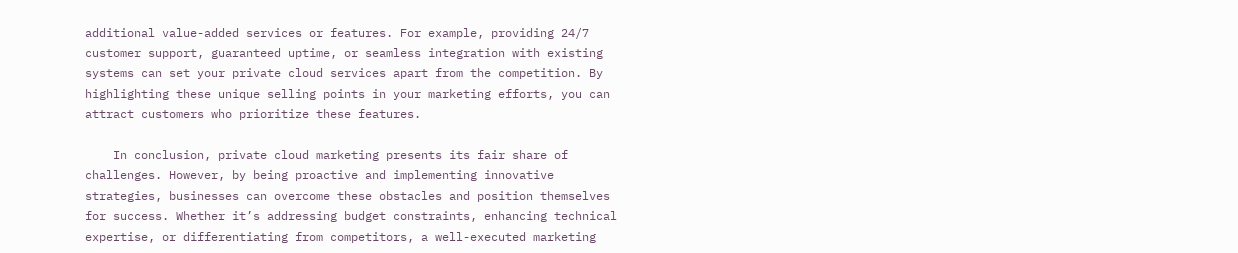additional value-added services or features. For example, providing 24/7 customer support, guaranteed uptime, or seamless integration with existing systems can set your private cloud services apart from the competition. By highlighting these unique selling points in your marketing efforts, you can attract customers who prioritize these features.

    In conclusion, private cloud marketing presents its fair share of challenges. However, by being proactive and implementing innovative strategies, businesses can overcome these obstacles and position themselves for success. Whether it’s addressing budget constraints, enhancing technical expertise, or differentiating from competitors, a well-executed marketing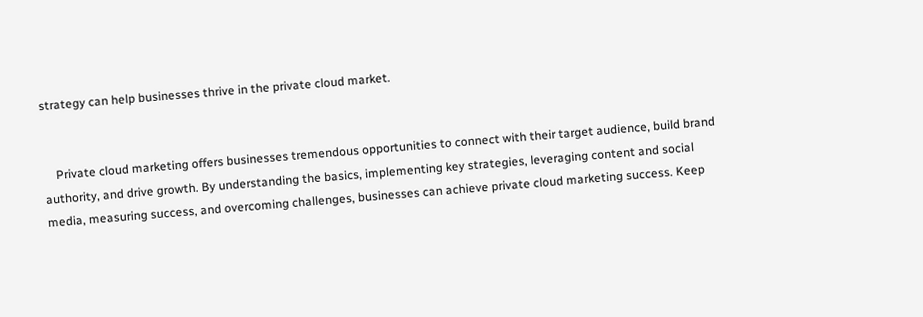strategy can help businesses thrive in the private cloud market.


    Private cloud marketing offers businesses tremendous opportunities to connect with their target audience, build brand authority, and drive growth. By understanding the basics, implementing key strategies, leveraging content and social media, measuring success, and overcoming challenges, businesses can achieve private cloud marketing success. Keep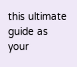this ultimate guide as your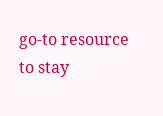go-to resource to stay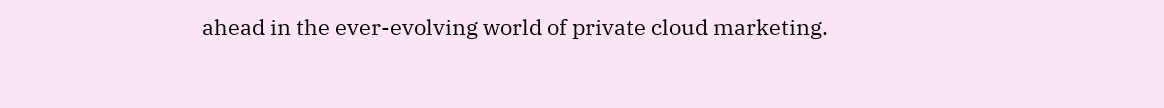ahead in the ever-evolving world of private cloud marketing.